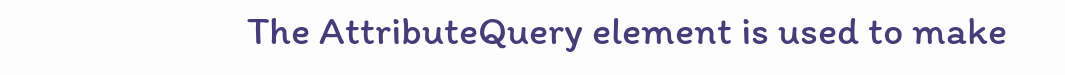The AttributeQuery element is used to make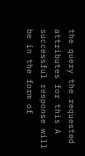the query the requested attributes for this A successful response will be in the form of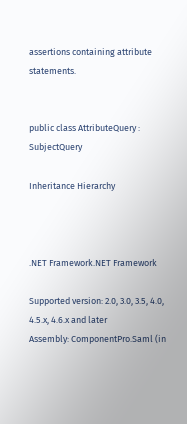assertions containing attribute statements.


public class AttributeQuery : SubjectQuery

Inheritance Hierarchy



.NET Framework.NET Framework

Supported version: 2.0, 3.0, 3.5, 4.0, 4.5.x, 4.6.x and later
Assembly: ComponentPro.Saml (in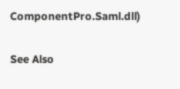ComponentPro.Saml.dll)

See Also